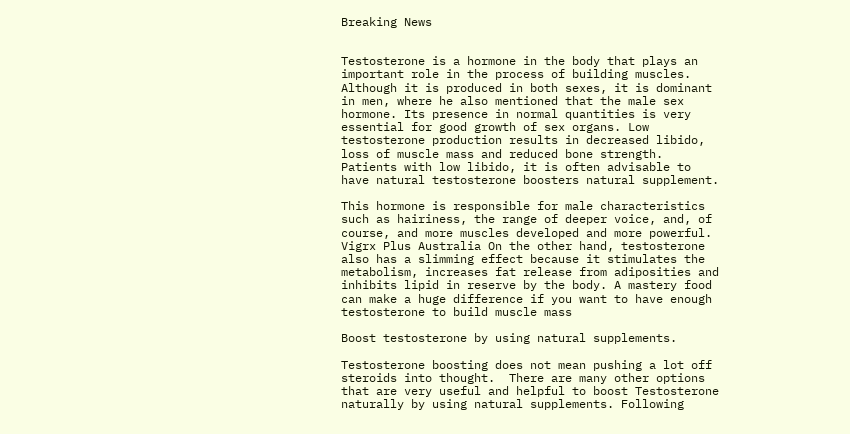Breaking News


Testosterone is a hormone in the body that plays an important role in the process of building muscles. Although it is produced in both sexes, it is dominant in men, where he also mentioned that the male sex hormone. Its presence in normal quantities is very essential for good growth of sex organs. Low testosterone production results in decreased libido, loss of muscle mass and reduced bone strength. Patients with low libido, it is often advisable to have natural testosterone boosters natural supplement.

This hormone is responsible for male characteristics such as hairiness, the range of deeper voice, and, of course, and more muscles developed and more powerful. Vigrx Plus Australia On the other hand, testosterone also has a slimming effect because it stimulates the metabolism, increases fat release from adiposities and inhibits lipid in reserve by the body. A mastery food can make a huge difference if you want to have enough testosterone to build muscle mass

Boost testosterone by using natural supplements.

Testosterone boosting does not mean pushing a lot off steroids into thought.  There are many other options that are very useful and helpful to boost Testosterone naturally by using natural supplements. Following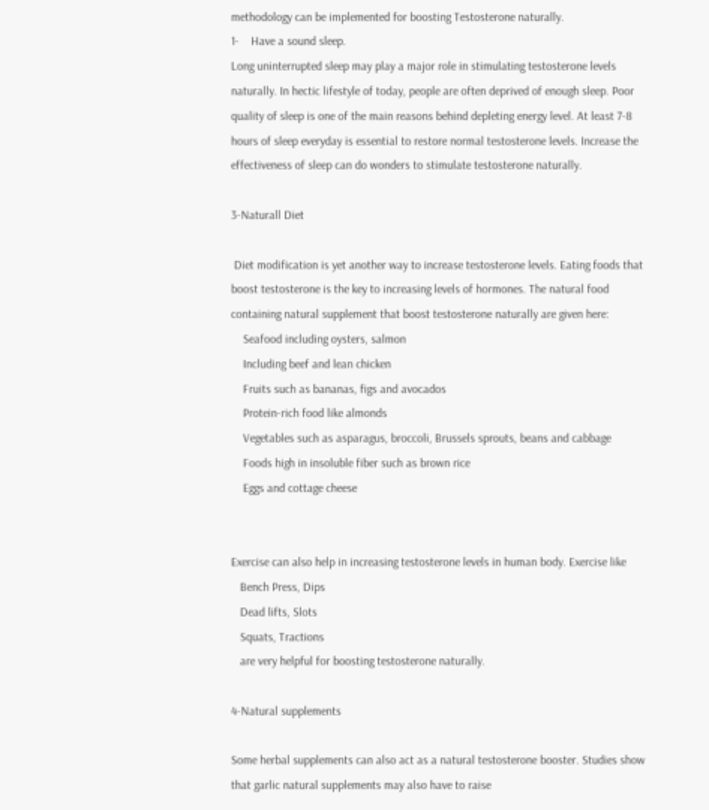methodology can be implemented for boosting Testosterone naturally.
1-    Have a sound sleep.
Long uninterrupted sleep may play a major role in stimulating testosterone levels naturally. In hectic lifestyle of today, people are often deprived of enough sleep. Poor quality of sleep is one of the main reasons behind depleting energy level. At least 7-8 hours of sleep everyday is essential to restore normal testosterone levels. Increase the effectiveness of sleep can do wonders to stimulate testosterone naturally.

3-Naturall Diet

 Diet modification is yet another way to increase testosterone levels. Eating foods that boost testosterone is the key to increasing levels of hormones. The natural food containing natural supplement that boost testosterone naturally are given here:
    Seafood including oysters, salmon
    Including beef and lean chicken
    Fruits such as bananas, figs and avocados
    Protein-rich food like almonds
    Vegetables such as asparagus, broccoli, Brussels sprouts, beans and cabbage
    Foods high in insoluble fiber such as brown rice
    Eggs and cottage cheese


Exercise can also help in increasing testosterone levels in human body. Exercise like
   Bench Press, Dips
   Dead lifts, Slots
   Squats, Tractions
   are very helpful for boosting testosterone naturally.

4-Natural supplements

Some herbal supplements can also act as a natural testosterone booster. Studies show that garlic natural supplements may also have to raise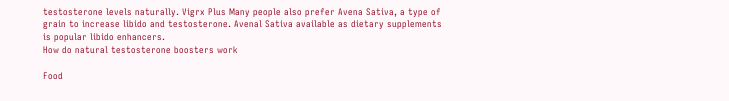testosterone levels naturally. Vigrx Plus Many people also prefer Avena Sativa, a type of grain to increase libido and testosterone. Avenal Sativa available as dietary supplements is popular libido enhancers.
How do natural testosterone boosters work

Food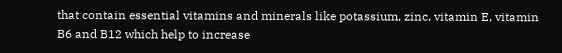that contain essential vitamins and minerals like potassium, zinc, vitamin E, vitamin B6 and B12 which help to increase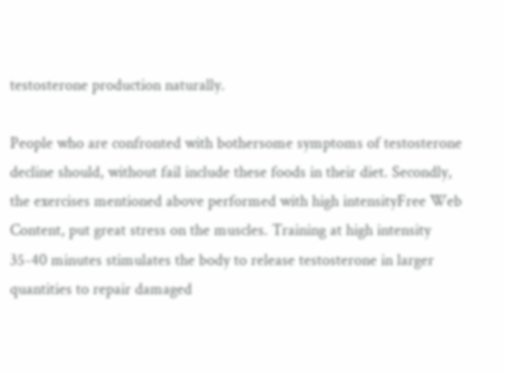testosterone production naturally.

People who are confronted with bothersome symptoms of testosterone decline should, without fail include these foods in their diet. Secondly, the exercises mentioned above performed with high intensityFree Web Content, put great stress on the muscles. Training at high intensity 35-40 minutes stimulates the body to release testosterone in larger quantities to repair damaged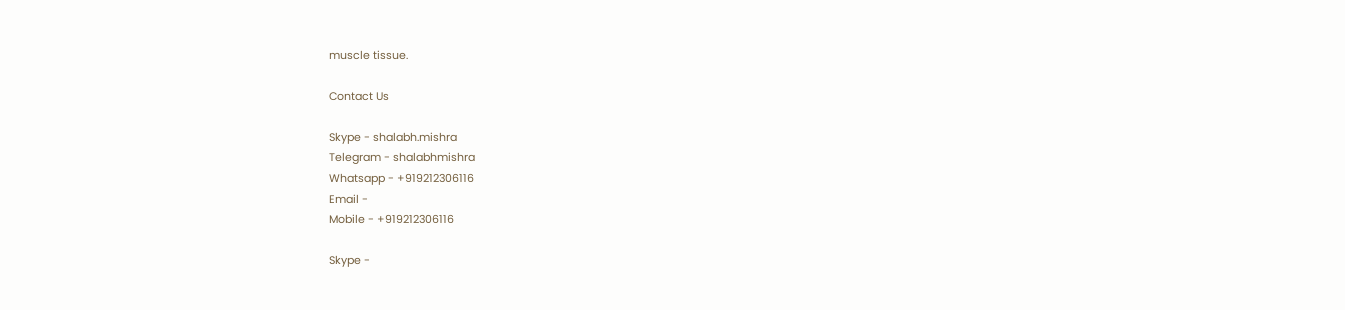muscle tissue.

Contact Us

Skype - shalabh.mishra
Telegram - shalabhmishra
Whatsapp - +919212306116
Email -
Mobile - +919212306116

Skype -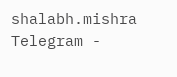shalabh.mishra
Telegram -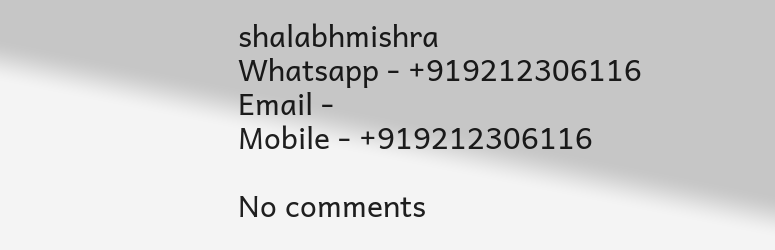shalabhmishra
Whatsapp - +919212306116
Email -
Mobile - +919212306116

No comments